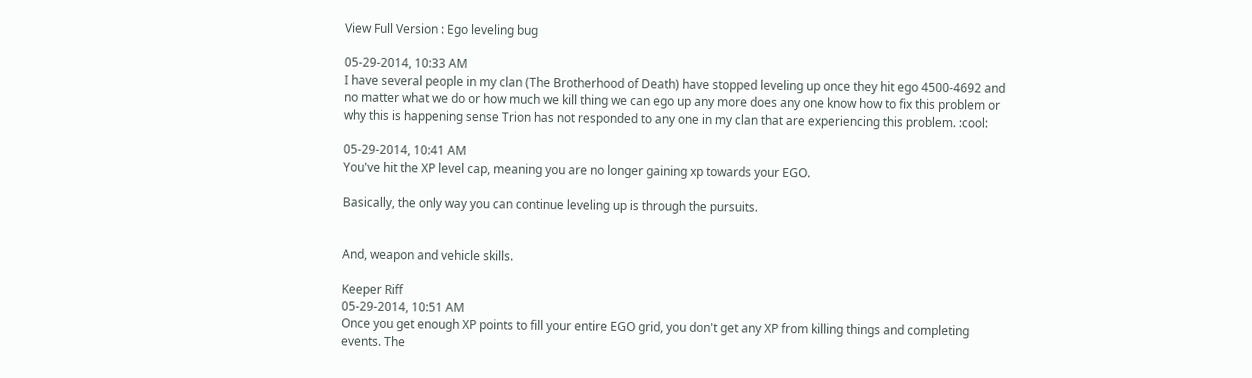View Full Version : Ego leveling bug

05-29-2014, 10:33 AM
I have several people in my clan (The Brotherhood of Death) have stopped leveling up once they hit ego 4500-4692 and no matter what we do or how much we kill thing we can ego up any more does any one know how to fix this problem or why this is happening sense Trion has not responded to any one in my clan that are experiencing this problem. :cool:

05-29-2014, 10:41 AM
You've hit the XP level cap, meaning you are no longer gaining xp towards your EGO.

Basically, the only way you can continue leveling up is through the pursuits.


And, weapon and vehicle skills.

Keeper Riff
05-29-2014, 10:51 AM
Once you get enough XP points to fill your entire EGO grid, you don't get any XP from killing things and completing events. The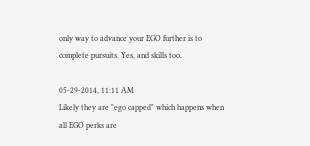only way to advance your EGO further is to complete pursuits. Yes, and skills too.

05-29-2014, 11:11 AM
Likely they are "ego capped" which happens when all EGO perks are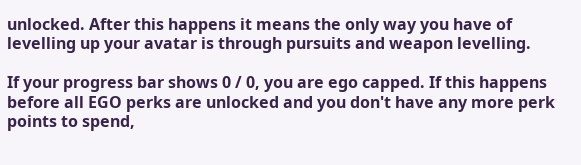unlocked. After this happens it means the only way you have of levelling up your avatar is through pursuits and weapon levelling.

If your progress bar shows 0 / 0, you are ego capped. If this happens before all EGO perks are unlocked and you don't have any more perk points to spend,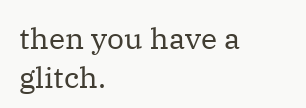then you have a glitch.